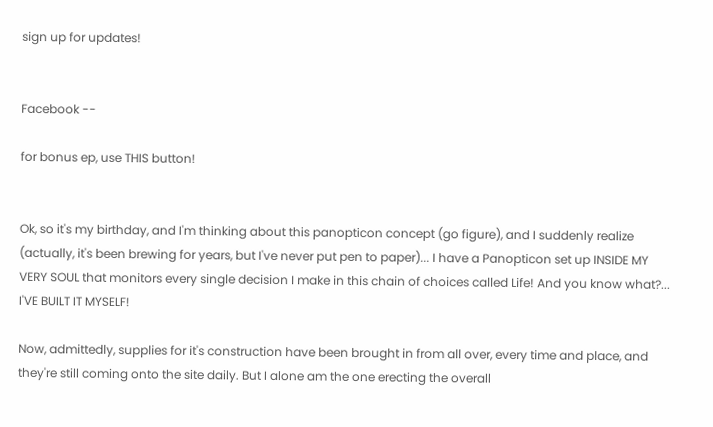sign up for updates!


Facebook --

for bonus ep, use THIS button!


Ok, so it's my birthday, and I'm thinking about this panopticon concept (go figure), and I suddenly realize (actually, it's been brewing for years, but I've never put pen to paper)... I have a Panopticon set up INSIDE MY VERY SOUL that monitors every single decision I make in this chain of choices called Life! And you know what?... I'VE BUILT IT MYSELF!

Now, admittedly, supplies for it's construction have been brought in from all over, every time and place, and they're still coming onto the site daily. But I alone am the one erecting the overall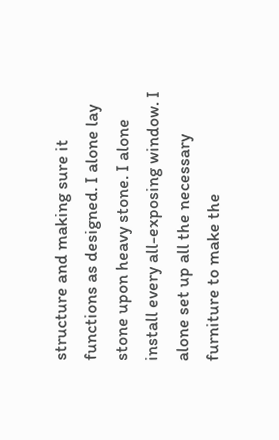structure and making sure it functions as designed. I alone lay stone upon heavy stone. I alone install every all-exposing window. I alone set up all the necessary furniture to make the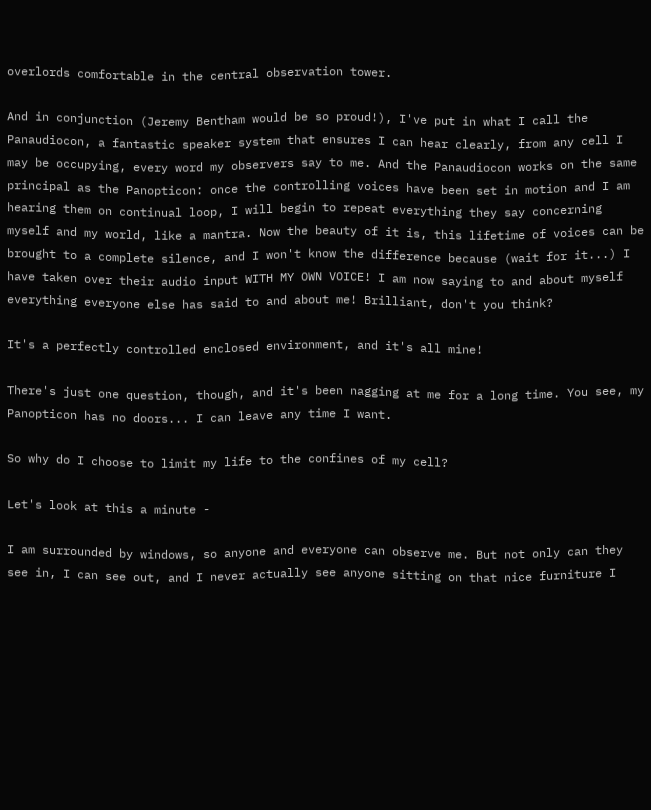overlords comfortable in the central observation tower.

And in conjunction (Jeremy Bentham would be so proud!), I've put in what I call the Panaudiocon, a fantastic speaker system that ensures I can hear clearly, from any cell I may be occupying, every word my observers say to me. And the Panaudiocon works on the same principal as the Panopticon: once the controlling voices have been set in motion and I am hearing them on continual loop, I will begin to repeat everything they say concerning myself and my world, like a mantra. Now the beauty of it is, this lifetime of voices can be brought to a complete silence, and I won't know the difference because (wait for it...) I have taken over their audio input WITH MY OWN VOICE! I am now saying to and about myself everything everyone else has said to and about me! Brilliant, don't you think?

It's a perfectly controlled enclosed environment, and it's all mine!

There's just one question, though, and it's been nagging at me for a long time. You see, my Panopticon has no doors... I can leave any time I want.

So why do I choose to limit my life to the confines of my cell?

Let's look at this a minute -

I am surrounded by windows, so anyone and everyone can observe me. But not only can they see in, I can see out, and I never actually see anyone sitting on that nice furniture I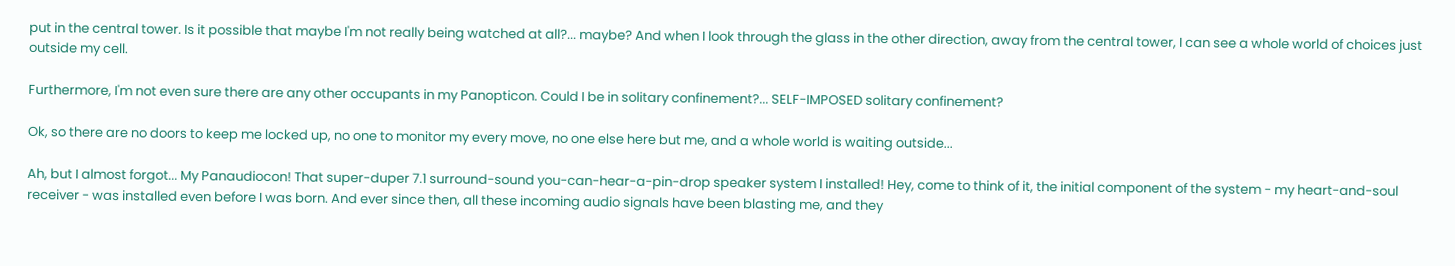put in the central tower. Is it possible that maybe I'm not really being watched at all?... maybe? And when I look through the glass in the other direction, away from the central tower, I can see a whole world of choices just outside my cell.

Furthermore, I'm not even sure there are any other occupants in my Panopticon. Could I be in solitary confinement?... SELF-IMPOSED solitary confinement?

Ok, so there are no doors to keep me locked up, no one to monitor my every move, no one else here but me, and a whole world is waiting outside...

Ah, but I almost forgot... My Panaudiocon! That super-duper 7.1 surround-sound you-can-hear-a-pin-drop speaker system I installed! Hey, come to think of it, the initial component of the system - my heart-and-soul receiver - was installed even before I was born. And ever since then, all these incoming audio signals have been blasting me, and they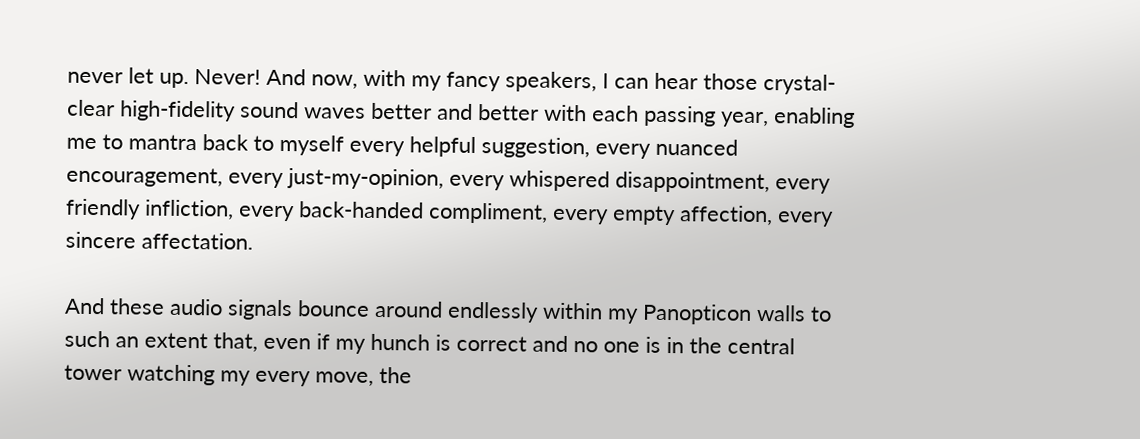never let up. Never! And now, with my fancy speakers, I can hear those crystal-clear high-fidelity sound waves better and better with each passing year, enabling me to mantra back to myself every helpful suggestion, every nuanced encouragement, every just-my-opinion, every whispered disappointment, every friendly infliction, every back-handed compliment, every empty affection, every sincere affectation.

And these audio signals bounce around endlessly within my Panopticon walls to such an extent that, even if my hunch is correct and no one is in the central tower watching my every move, the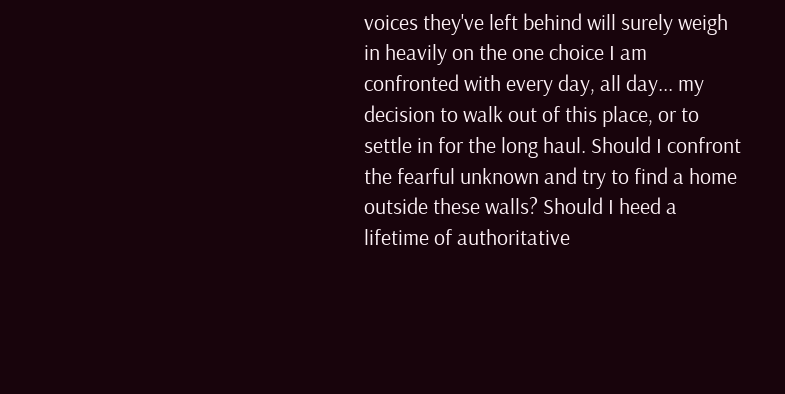voices they've left behind will surely weigh in heavily on the one choice I am confronted with every day, all day... my decision to walk out of this place, or to settle in for the long haul. Should I confront the fearful unknown and try to find a home outside these walls? Should I heed a lifetime of authoritative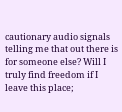cautionary audio signals telling me that out there is for someone else? Will I truly find freedom if I leave this place;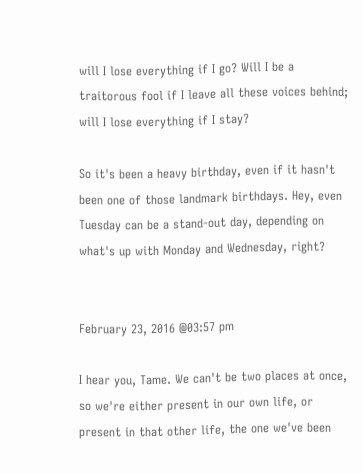will I lose everything if I go? Will I be a traitorous fool if I leave all these voices behind; will I lose everything if I stay?

So it's been a heavy birthday, even if it hasn't been one of those landmark birthdays. Hey, even Tuesday can be a stand-out day, depending on what's up with Monday and Wednesday, right?


February 23, 2016 @03:57 pm

I hear you, Tame. We can't be two places at once, so we're either present in our own life, or present in that other life, the one we've been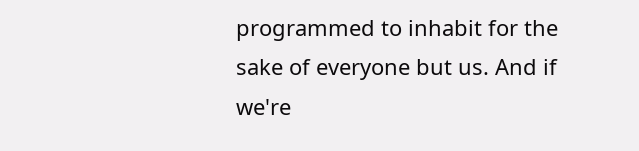programmed to inhabit for the sake of everyone but us. And if we're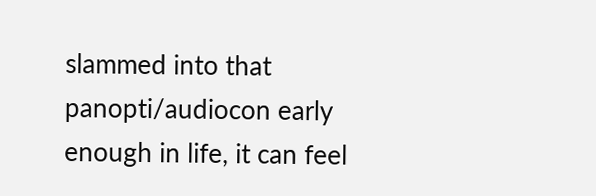slammed into that panopti/audiocon early enough in life, it can feel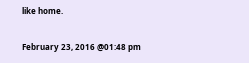like home.

February 23, 2016 @01:48 pm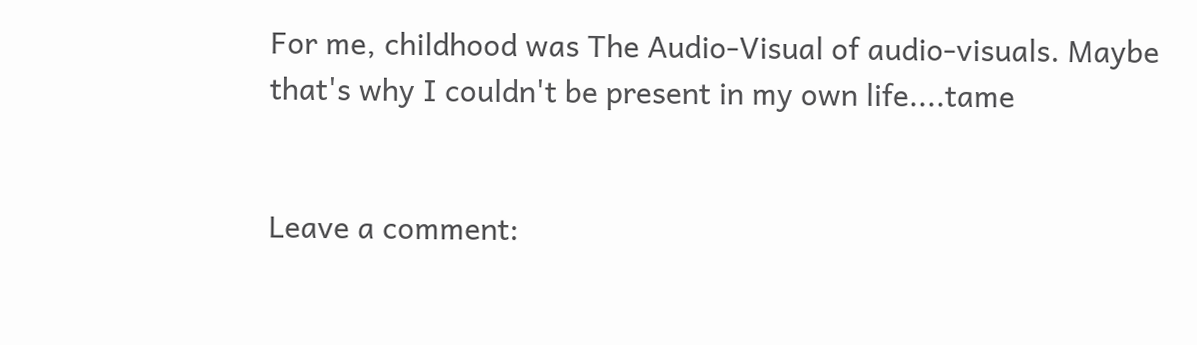For me, childhood was The Audio-Visual of audio-visuals. Maybe that's why I couldn't be present in my own life....tame


Leave a comment: